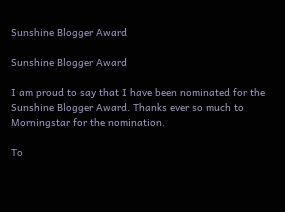Sunshine Blogger Award

Sunshine Blogger Award

I am proud to say that I have been nominated for the Sunshine Blogger Award. Thanks ever so much to Morningstar for the nomination.

To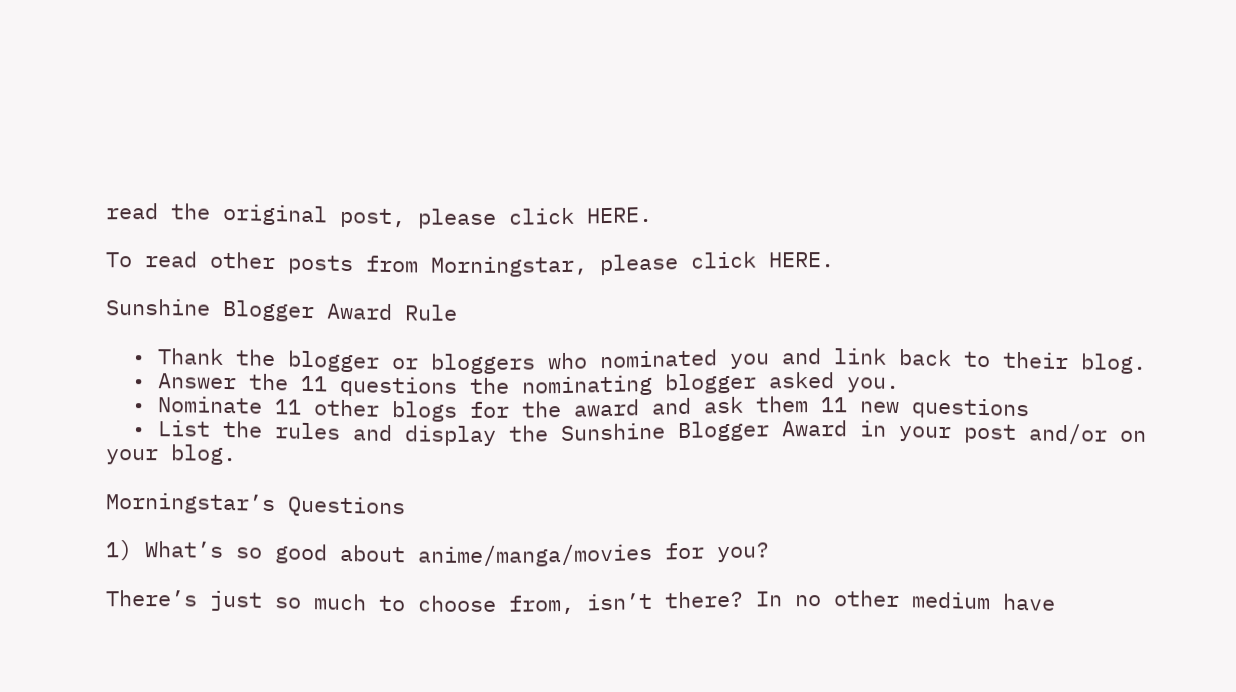read the original post, please click HERE.

To read other posts from Morningstar, please click HERE.

Sunshine Blogger Award Rule

  • Thank the blogger or bloggers who nominated you and link back to their blog.
  • Answer the 11 questions the nominating blogger asked you.
  • Nominate 11 other blogs for the award and ask them 11 new questions
  • List the rules and display the Sunshine Blogger Award in your post and/or on your blog.

Morningstar’s Questions

1) What’s so good about anime/manga/movies for you?

There’s just so much to choose from, isn’t there? In no other medium have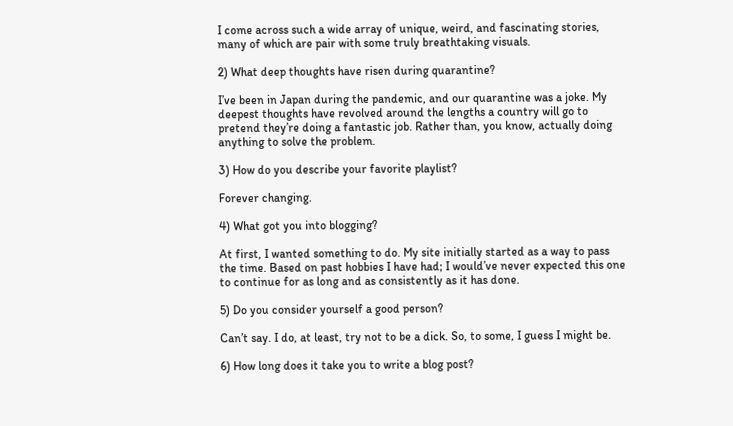I come across such a wide array of unique, weird, and fascinating stories, many of which are pair with some truly breathtaking visuals.

2) What deep thoughts have risen during quarantine?

I’ve been in Japan during the pandemic, and our quarantine was a joke. My deepest thoughts have revolved around the lengths a country will go to pretend they’re doing a fantastic job. Rather than, you know, actually doing anything to solve the problem.

3) How do you describe your favorite playlist?

Forever changing.

4) What got you into blogging?

At first, I wanted something to do. My site initially started as a way to pass the time. Based on past hobbies I have had; I would’ve never expected this one to continue for as long and as consistently as it has done.

5) Do you consider yourself a good person?

Can’t say. I do, at least, try not to be a dick. So, to some, I guess I might be.

6) How long does it take you to write a blog post?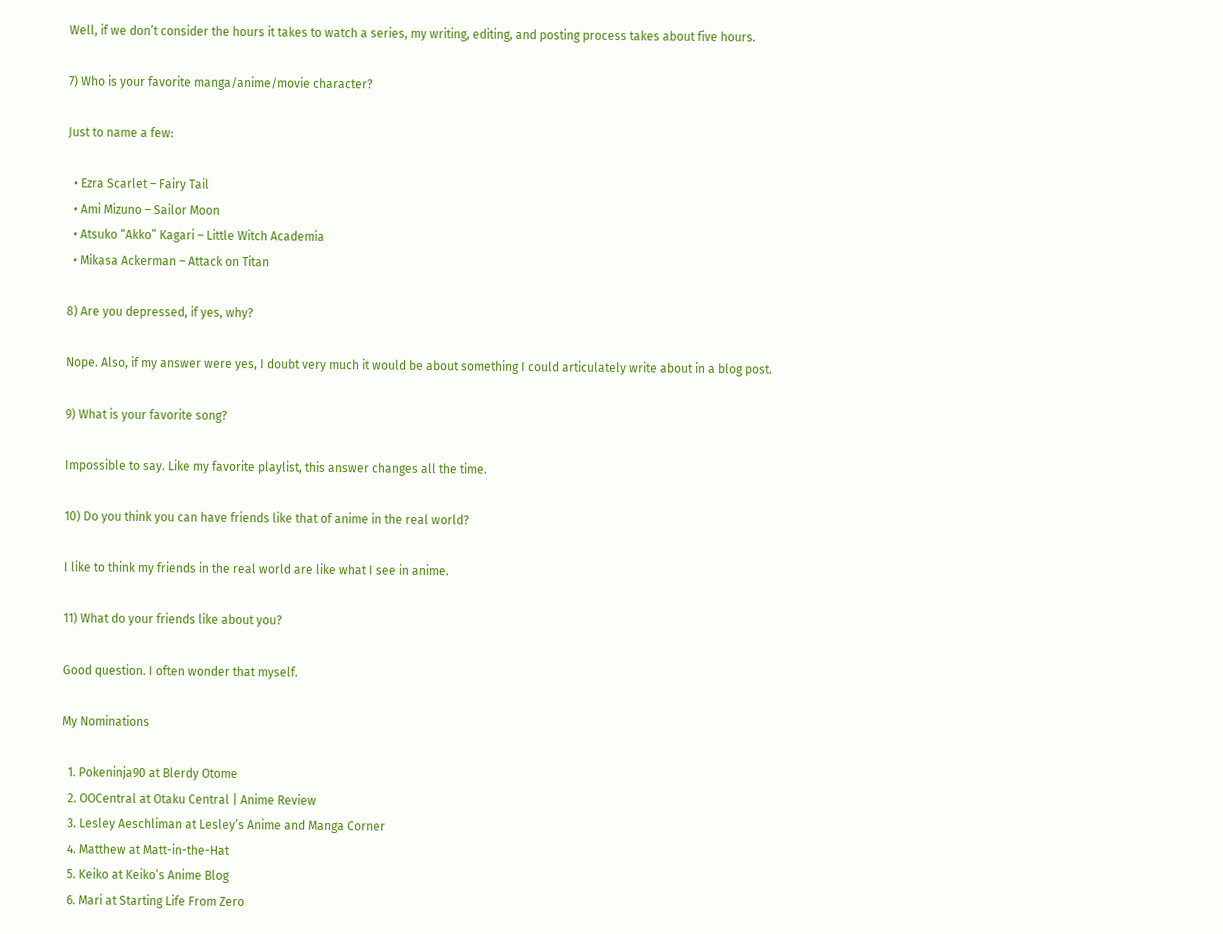Well, if we don’t consider the hours it takes to watch a series, my writing, editing, and posting process takes about five hours.

7) Who is your favorite manga/anime/movie character?

Just to name a few:

  • Ezra Scarlet – Fairy Tail
  • Ami Mizuno – Sailor Moon
  • Atsuko “Akko” Kagari – Little Witch Academia
  • Mikasa Ackerman – Attack on Titan

8) Are you depressed, if yes, why?

Nope. Also, if my answer were yes, I doubt very much it would be about something I could articulately write about in a blog post.

9) What is your favorite song?

Impossible to say. Like my favorite playlist, this answer changes all the time.

10) Do you think you can have friends like that of anime in the real world?

I like to think my friends in the real world are like what I see in anime.

11) What do your friends like about you?

Good question. I often wonder that myself.

My Nominations

  1. Pokeninja90 at Blerdy Otome
  2. OOCentral at Otaku Central | Anime Review
  3. Lesley Aeschliman at Lesley’s Anime and Manga Corner
  4. Matthew at Matt-in-the-Hat
  5. Keiko at Keiko’s Anime Blog
  6. Mari at Starting Life From Zero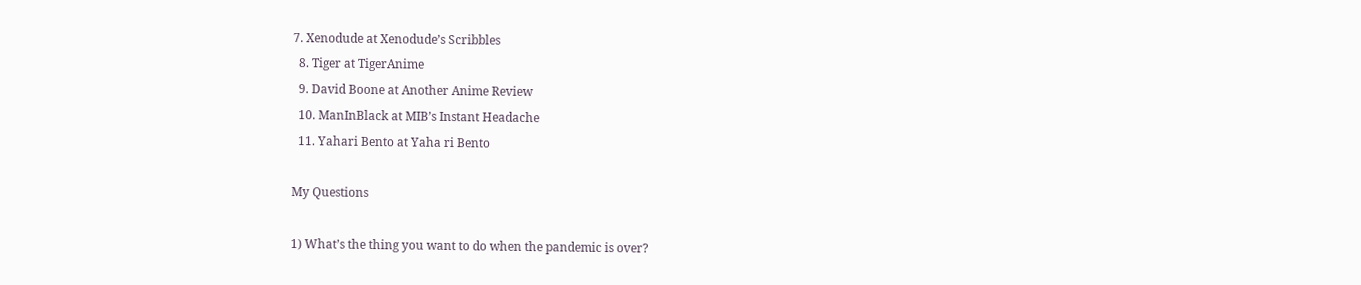7. Xenodude at Xenodude’s Scribbles
  8. Tiger at TigerAnime
  9. David Boone at Another Anime Review
  10. ManInBlack at MIB’s Instant Headache
  11. Yahari Bento at Yaha ri Bento

My Questions

1) What’s the thing you want to do when the pandemic is over?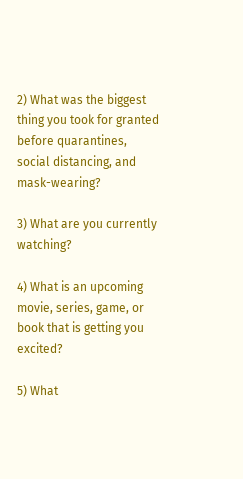2) What was the biggest thing you took for granted before quarantines, social distancing, and mask-wearing?

3) What are you currently watching?

4) What is an upcoming movie, series, game, or book that is getting you excited?

5) What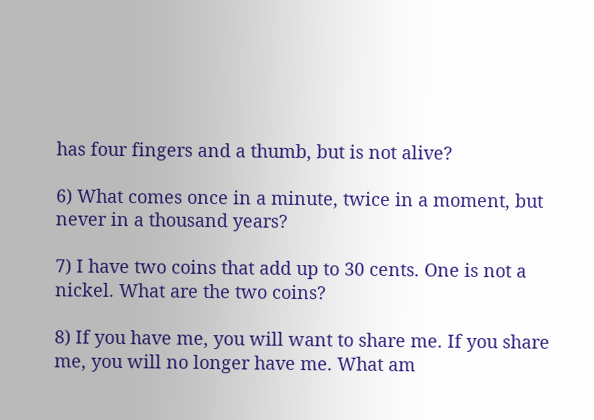has four fingers and a thumb, but is not alive?

6) What comes once in a minute, twice in a moment, but never in a thousand years?

7) I have two coins that add up to 30 cents. One is not a nickel. What are the two coins?

8) If you have me, you will want to share me. If you share me, you will no longer have me. What am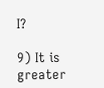I?

9) It is greater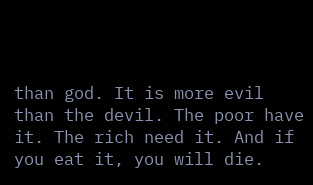than god. It is more evil than the devil. The poor have it. The rich need it. And if you eat it, you will die.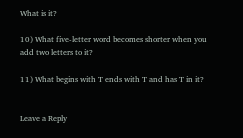What is it?

10) What five-letter word becomes shorter when you add two letters to it?

11) What begins with T ends with T and has T in it?


Leave a Reply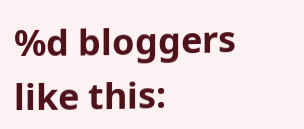%d bloggers like this: